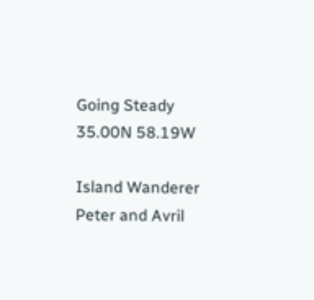Going Steady 35.00N 58.19W

Island Wanderer
Peter and Avril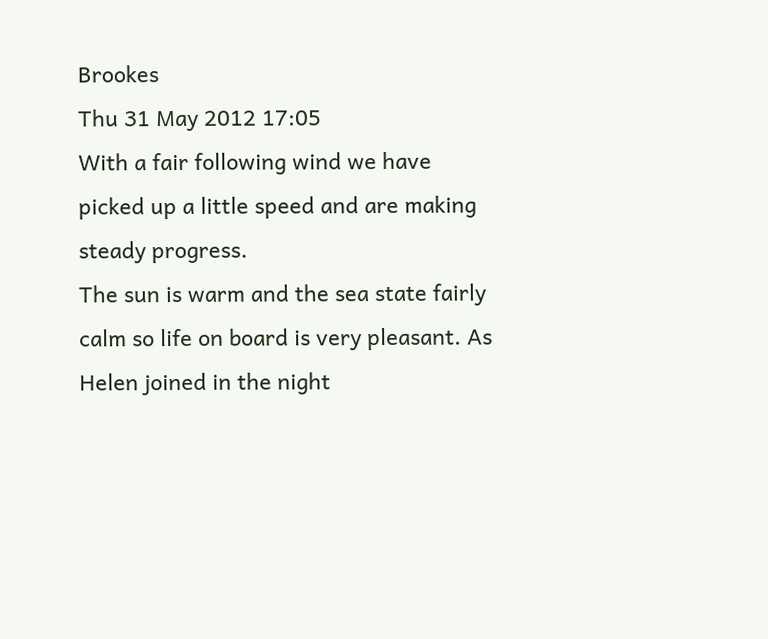Brookes
Thu 31 May 2012 17:05
With a fair following wind we have picked up a little speed and are making steady progress.
The sun is warm and the sea state fairly calm so life on board is very pleasant. As Helen joined in the night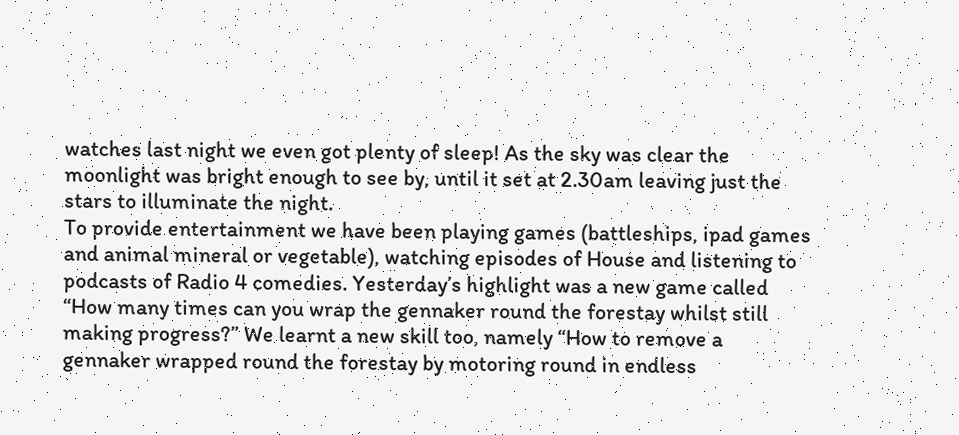watches last night we even got plenty of sleep! As the sky was clear the moonlight was bright enough to see by, until it set at 2.30am leaving just the stars to illuminate the night.
To provide entertainment we have been playing games (battleships, ipad games and animal mineral or vegetable), watching episodes of House and listening to podcasts of Radio 4 comedies. Yesterday’s highlight was a new game called “How many times can you wrap the gennaker round the forestay whilst still making progress?” We learnt a new skill too, namely “How to remove a gennaker wrapped round the forestay by motoring round in endless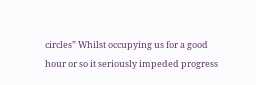circles” Whilst occupying us for a good hour or so it seriously impeded progress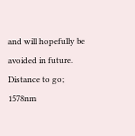and will hopefully be avoided in future.
Distance to go; 1578nm